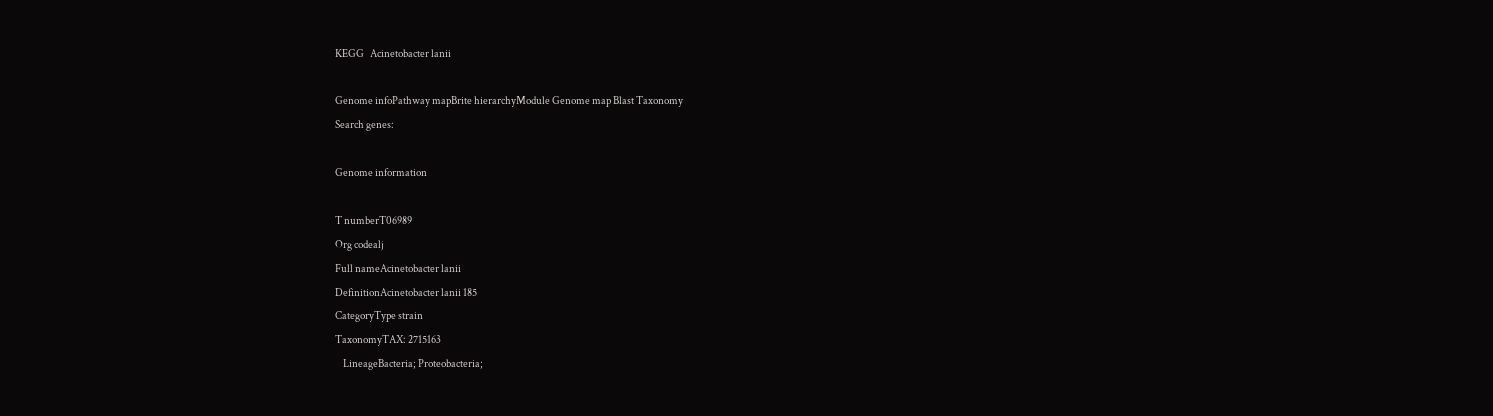KEGG   Acinetobacter lanii

Genome infoPathway mapBrite hierarchyModule Genome map Blast Taxonomy
Search genes:

Genome information

T numberT06989
Org codealj
Full nameAcinetobacter lanii
DefinitionAcinetobacter lanii 185
CategoryType strain
TaxonomyTAX: 2715163
    LineageBacteria; Proteobacteria;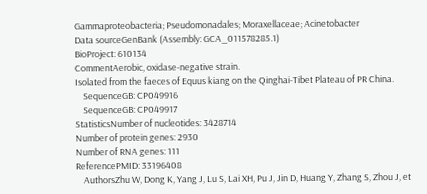Gammaproteobacteria; Pseudomonadales; Moraxellaceae; Acinetobacter
Data sourceGenBank (Assembly: GCA_011578285.1)
BioProject: 610134
CommentAerobic, oxidase-negative strain.
Isolated from the faeces of Equus kiang on the Qinghai-Tibet Plateau of PR China.
    SequenceGB: CP049916
    SequenceGB: CP049917
StatisticsNumber of nucleotides: 3428714
Number of protein genes: 2930
Number of RNA genes: 111
ReferencePMID: 33196408
    AuthorsZhu W, Dong K, Yang J, Lu S, Lai XH, Pu J, Jin D, Huang Y, Zhang S, Zhou J, et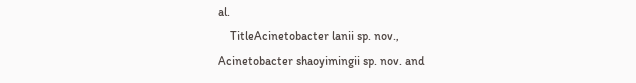al.
    TitleAcinetobacter lanii sp. nov., Acinetobacter shaoyimingii sp. nov. and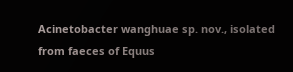Acinetobacter wanghuae sp. nov., isolated from faeces of Equus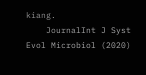kiang.
    JournalInt J Syst Evol Microbiol (2020)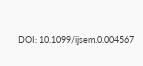DOI: 10.1099/ijsem.0.004567